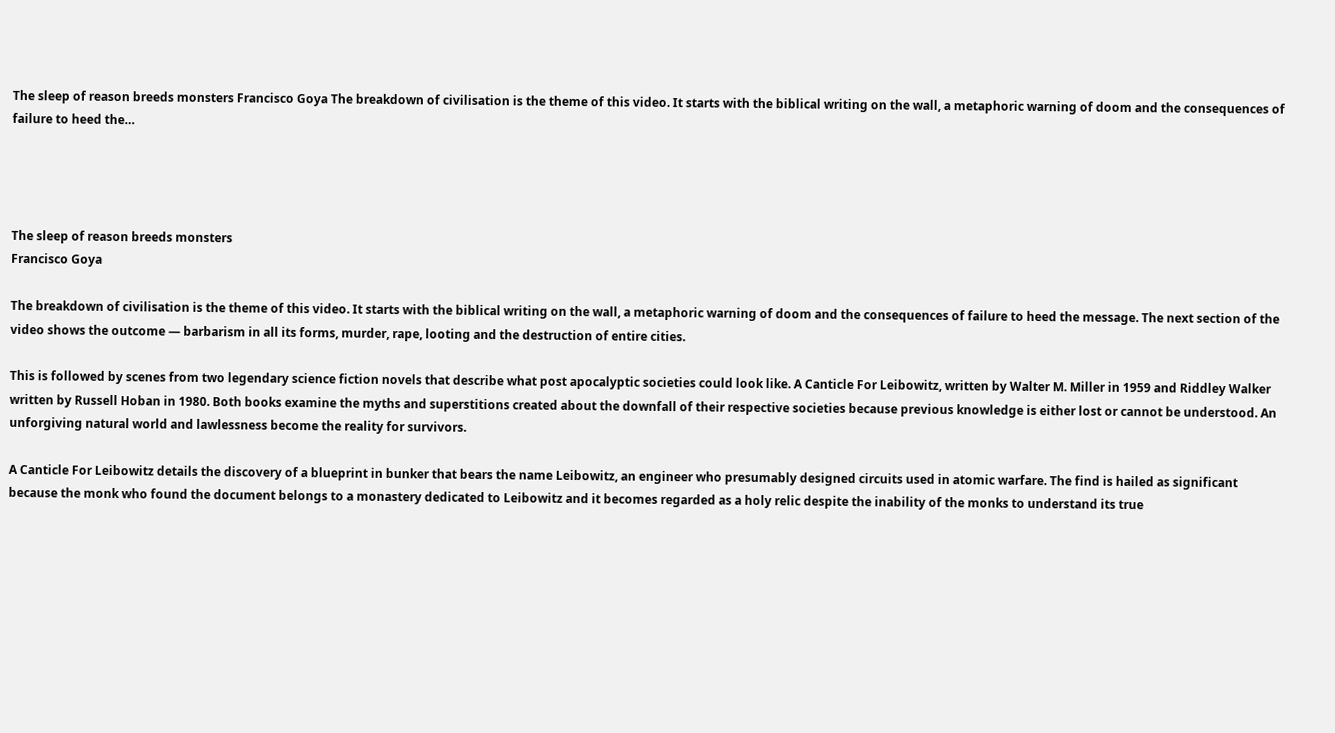The sleep of reason breeds monsters Francisco Goya The breakdown of civilisation is the theme of this video. It starts with the biblical writing on the wall, a metaphoric warning of doom and the consequences of failure to heed the…




The sleep of reason breeds monsters
Francisco Goya

The breakdown of civilisation is the theme of this video. It starts with the biblical writing on the wall, a metaphoric warning of doom and the consequences of failure to heed the message. The next section of the video shows the outcome — barbarism in all its forms, murder, rape, looting and the destruction of entire cities.

This is followed by scenes from two legendary science fiction novels that describe what post apocalyptic societies could look like. A Canticle For Leibowitz, written by Walter M. Miller in 1959 and Riddley Walker written by Russell Hoban in 1980. Both books examine the myths and superstitions created about the downfall of their respective societies because previous knowledge is either lost or cannot be understood. An unforgiving natural world and lawlessness become the reality for survivors.

A Canticle For Leibowitz details the discovery of a blueprint in bunker that bears the name Leibowitz, an engineer who presumably designed circuits used in atomic warfare. The find is hailed as significant because the monk who found the document belongs to a monastery dedicated to Leibowitz and it becomes regarded as a holy relic despite the inability of the monks to understand its true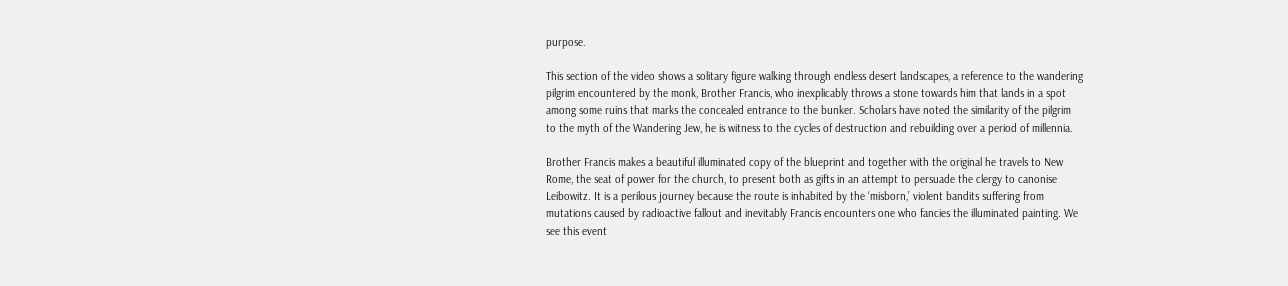purpose.

This section of the video shows a solitary figure walking through endless desert landscapes, a reference to the wandering pilgrim encountered by the monk, Brother Francis, who inexplicably throws a stone towards him that lands in a spot among some ruins that marks the concealed entrance to the bunker. Scholars have noted the similarity of the pilgrim to the myth of the Wandering Jew, he is witness to the cycles of destruction and rebuilding over a period of millennia.

Brother Francis makes a beautiful illuminated copy of the blueprint and together with the original he travels to New Rome, the seat of power for the church, to present both as gifts in an attempt to persuade the clergy to canonise Leibowitz. It is a perilous journey because the route is inhabited by the ‘misborn,’ violent bandits suffering from mutations caused by radioactive fallout and inevitably Francis encounters one who fancies the illuminated painting. We see this event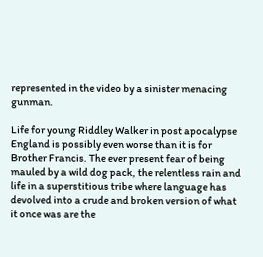represented in the video by a sinister menacing gunman.

Life for young Riddley Walker in post apocalypse England is possibly even worse than it is for Brother Francis. The ever present fear of being mauled by a wild dog pack, the relentless rain and life in a superstitious tribe where language has devolved into a crude and broken version of what it once was are the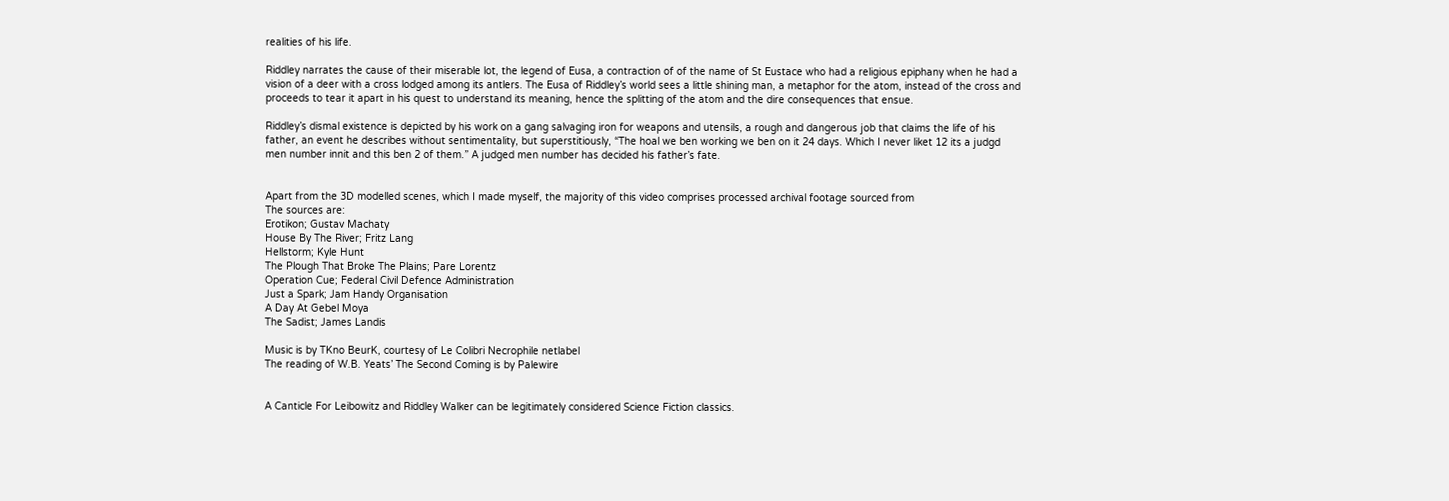realities of his life.

Riddley narrates the cause of their miserable lot, the legend of Eusa, a contraction of of the name of St Eustace who had a religious epiphany when he had a vision of a deer with a cross lodged among its antlers. The Eusa of Riddley’s world sees a little shining man, a metaphor for the atom, instead of the cross and proceeds to tear it apart in his quest to understand its meaning, hence the splitting of the atom and the dire consequences that ensue.

Riddley’s dismal existence is depicted by his work on a gang salvaging iron for weapons and utensils, a rough and dangerous job that claims the life of his father, an event he describes without sentimentality, but superstitiously, “The hoal we ben working we ben on it 24 days. Which I never liket 12 its a judgd men number innit and this ben 2 of them.” A judged men number has decided his father’s fate.


Apart from the 3D modelled scenes, which I made myself, the majority of this video comprises processed archival footage sourced from
The sources are:
Erotikon; Gustav Machaty
House By The River; Fritz Lang
Hellstorm; Kyle Hunt
The Plough That Broke The Plains; Pare Lorentz
Operation Cue; Federal Civil Defence Administration
Just a Spark; Jam Handy Organisation
A Day At Gebel Moya
The Sadist; James Landis

Music is by TKno BeurK, courtesy of Le Colibri Necrophile netlabel
The reading of W.B. Yeats’ The Second Coming is by Palewire


A Canticle For Leibowitz and Riddley Walker can be legitimately considered Science Fiction classics.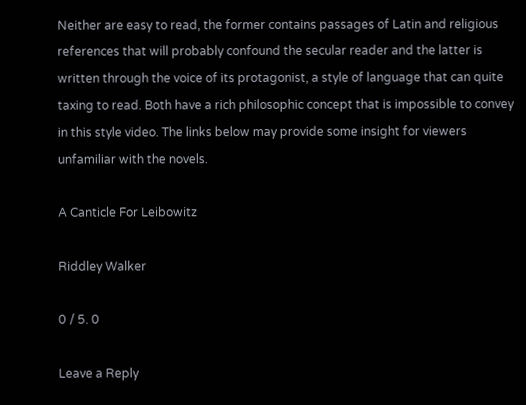Neither are easy to read, the former contains passages of Latin and religious references that will probably confound the secular reader and the latter is written through the voice of its protagonist, a style of language that can quite taxing to read. Both have a rich philosophic concept that is impossible to convey in this style video. The links below may provide some insight for viewers unfamiliar with the novels.

A Canticle For Leibowitz

Riddley Walker

0 / 5. 0

Leave a Reply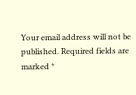Your email address will not be published. Required fields are marked *